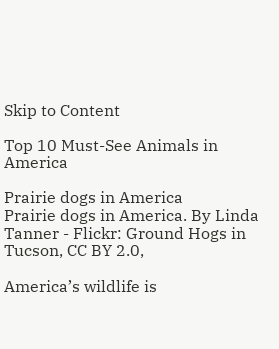Skip to Content

Top 10 Must-See Animals in America

Prairie dogs in America
Prairie dogs in America. By Linda Tanner - Flickr: Ground Hogs in Tucson, CC BY 2.0,

America’s wildlife is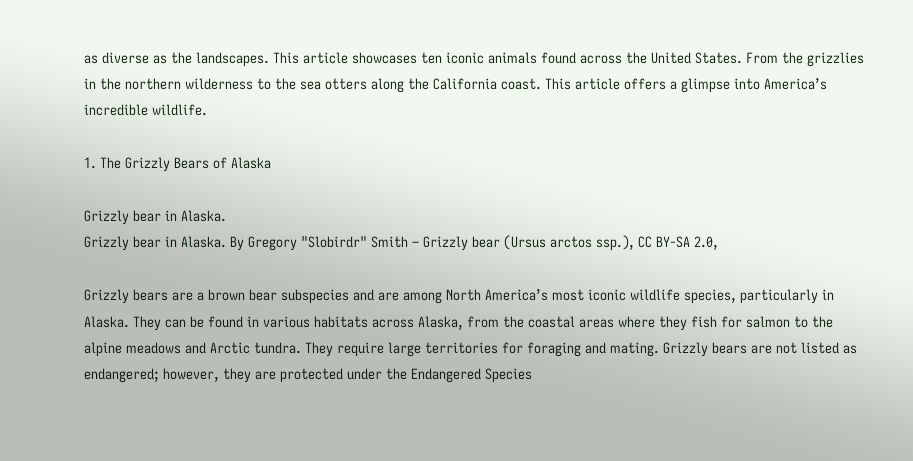as diverse as the landscapes. This article showcases ten iconic animals found across the United States. From the grizzlies in the northern wilderness to the sea otters along the California coast. This article offers a glimpse into America’s incredible wildlife.

1. The Grizzly Bears of Alaska

Grizzly bear in Alaska.
Grizzly bear in Alaska. By Gregory "Slobirdr" Smith – Grizzly bear (Ursus arctos ssp.), CC BY-SA 2.0,

Grizzly bears are a brown bear subspecies and are among North America’s most iconic wildlife species, particularly in Alaska. They can be found in various habitats across Alaska, from the coastal areas where they fish for salmon to the alpine meadows and Arctic tundra. They require large territories for foraging and mating. Grizzly bears are not listed as endangered; however, they are protected under the Endangered Species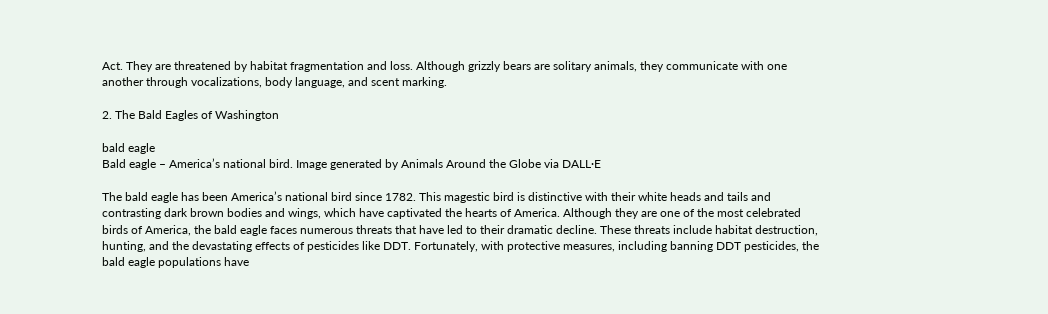Act. They are threatened by habitat fragmentation and loss. Although grizzly bears are solitary animals, they communicate with one another through vocalizations, body language, and scent marking.

2. The Bald Eagles of Washington

bald eagle
Bald eagle – America’s national bird. Image generated by Animals Around the Globe via DALL·E

The bald eagle has been America’s national bird since 1782. This magestic bird is distinctive with their white heads and tails and contrasting dark brown bodies and wings, which have captivated the hearts of America. Although they are one of the most celebrated birds of America, the bald eagle faces numerous threats that have led to their dramatic decline. These threats include habitat destruction, hunting, and the devastating effects of pesticides like DDT. Fortunately, with protective measures, including banning DDT pesticides, the bald eagle populations have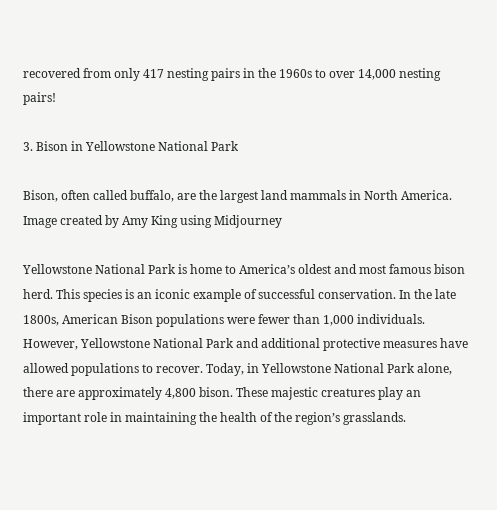recovered from only 417 nesting pairs in the 1960s to over 14,000 nesting pairs!

3. Bison in Yellowstone National Park

Bison, often called buffalo, are the largest land mammals in North America. Image created by Amy King using Midjourney

Yellowstone National Park is home to America’s oldest and most famous bison herd. This species is an iconic example of successful conservation. In the late 1800s, American Bison populations were fewer than 1,000 individuals. However, Yellowstone National Park and additional protective measures have allowed populations to recover. Today, in Yellowstone National Park alone, there are approximately 4,800 bison. These majestic creatures play an important role in maintaining the health of the region’s grasslands.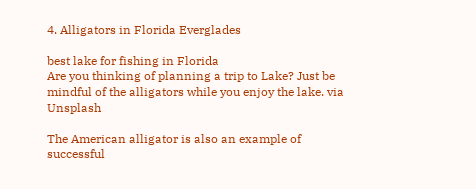4. Alligators in Florida Everglades

best lake for fishing in Florida
Are you thinking of planning a trip to Lake? Just be mindful of the alligators while you enjoy the lake. via Unsplash

The American alligator is also an example of successful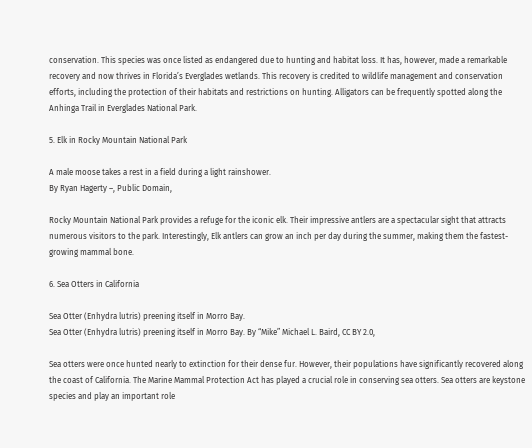conservation. This species was once listed as endangered due to hunting and habitat loss. It has, however, made a remarkable recovery and now thrives in Florida’s Everglades wetlands. This recovery is credited to wildlife management and conservation efforts, including the protection of their habitats and restrictions on hunting. Alligators can be frequently spotted along the Anhinga Trail in Everglades National Park.

5. Elk in Rocky Mountain National Park

A male moose takes a rest in a field during a light rainshower.
By Ryan Hagerty –, Public Domain,

Rocky Mountain National Park provides a refuge for the iconic elk. Their impressive antlers are a spectacular sight that attracts numerous visitors to the park. Interestingly, Elk antlers can grow an inch per day during the summer, making them the fastest-growing mammal bone.

6. Sea Otters in California

Sea Otter (Enhydra lutris) preening itself in Morro Bay.
Sea Otter (Enhydra lutris) preening itself in Morro Bay. By “Mike” Michael L. Baird, CC BY 2.0,

Sea otters were once hunted nearly to extinction for their dense fur. However, their populations have significantly recovered along the coast of California. The Marine Mammal Protection Act has played a crucial role in conserving sea otters. Sea otters are keystone species and play an important role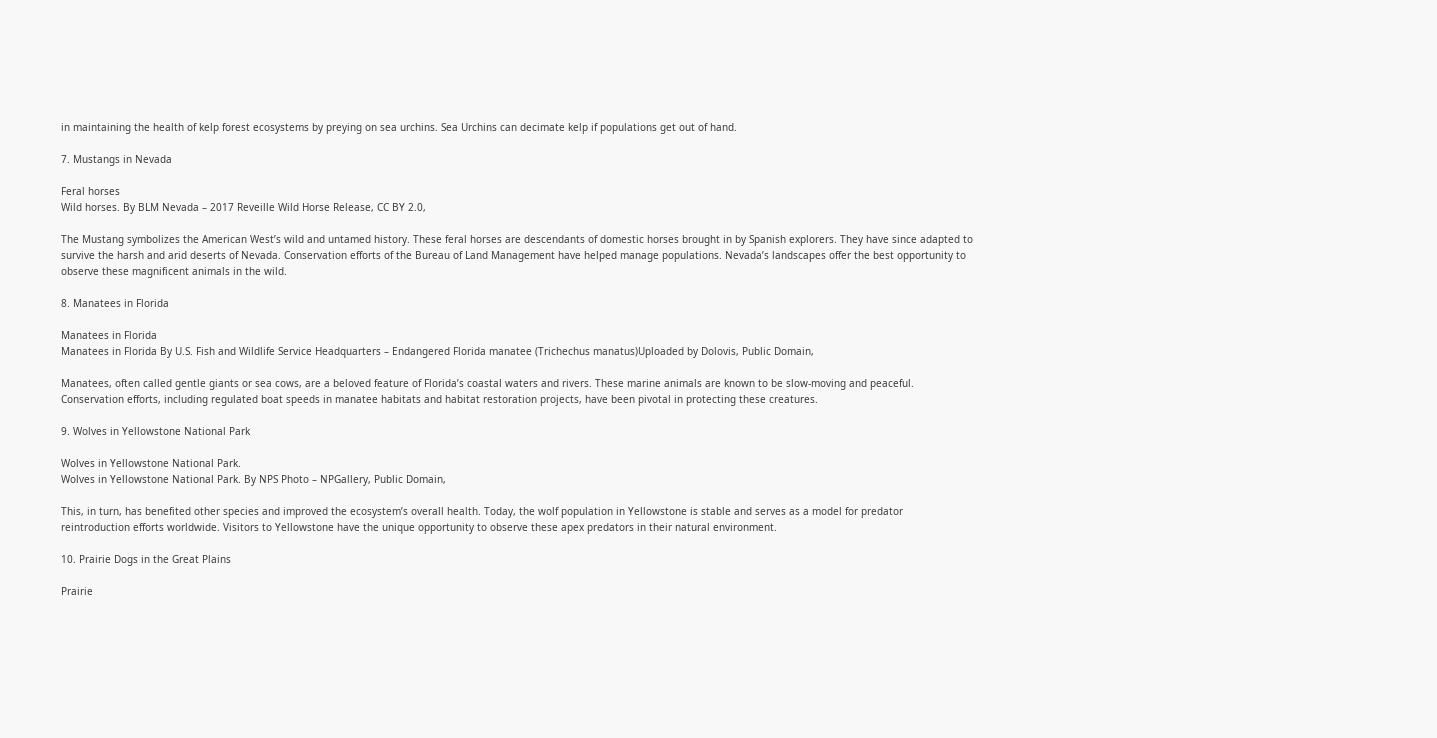in maintaining the health of kelp forest ecosystems by preying on sea urchins. Sea Urchins can decimate kelp if populations get out of hand.

7. Mustangs in Nevada

Feral horses
Wild horses. By BLM Nevada – 2017 Reveille Wild Horse Release, CC BY 2.0,

The Mustang symbolizes the American West’s wild and untamed history. These feral horses are descendants of domestic horses brought in by Spanish explorers. They have since adapted to survive the harsh and arid deserts of Nevada. Conservation efforts of the Bureau of Land Management have helped manage populations. Nevada’s landscapes offer the best opportunity to observe these magnificent animals in the wild.

8. Manatees in Florida

Manatees in Florida
Manatees in Florida By U.S. Fish and Wildlife Service Headquarters – Endangered Florida manatee (Trichechus manatus)Uploaded by Dolovis, Public Domain,

Manatees, often called gentle giants or sea cows, are a beloved feature of Florida’s coastal waters and rivers. These marine animals are known to be slow-moving and peaceful. Conservation efforts, including regulated boat speeds in manatee habitats and habitat restoration projects, have been pivotal in protecting these creatures.

9. Wolves in Yellowstone National Park

Wolves in Yellowstone National Park.
Wolves in Yellowstone National Park. By NPS Photo – NPGallery, Public Domain,

This, in turn, has benefited other species and improved the ecosystem’s overall health. Today, the wolf population in Yellowstone is stable and serves as a model for predator reintroduction efforts worldwide. Visitors to Yellowstone have the unique opportunity to observe these apex predators in their natural environment.

10. Prairie Dogs in the Great Plains

Prairie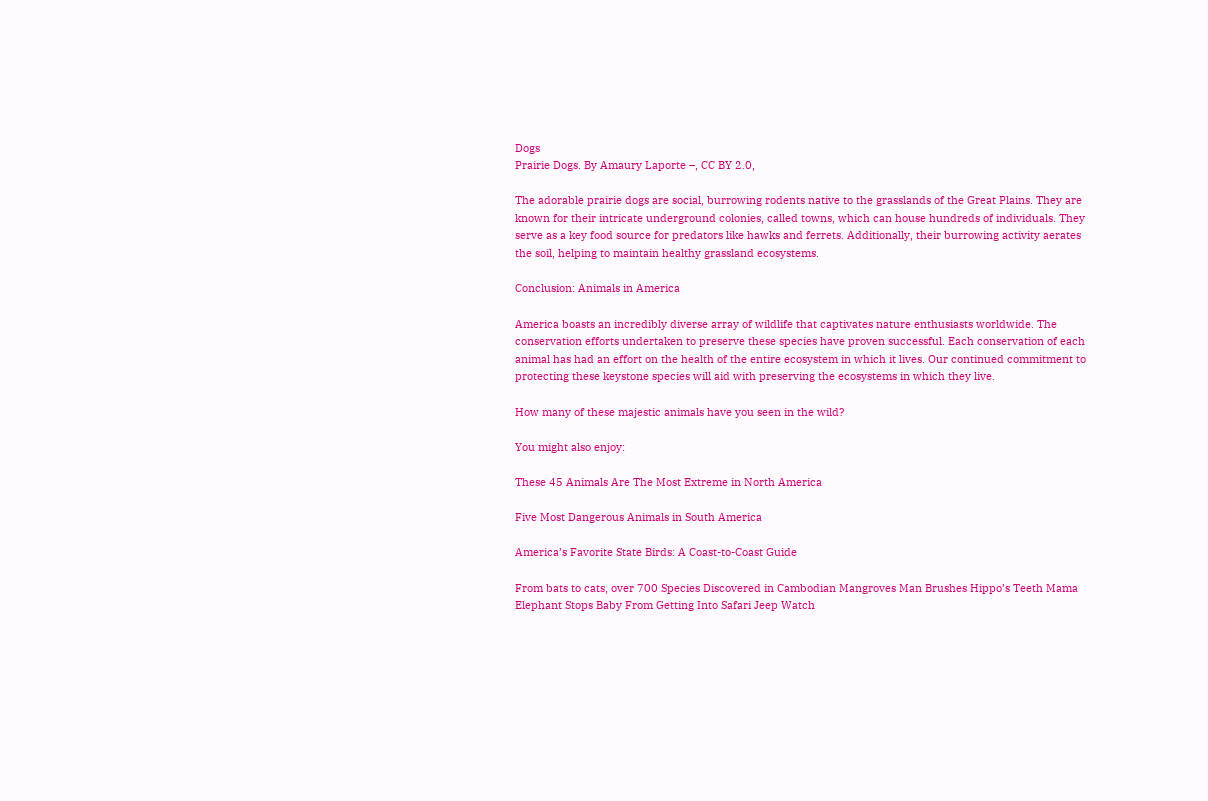Dogs
Prairie Dogs. By Amaury Laporte –, CC BY 2.0,

The adorable prairie dogs are social, burrowing rodents native to the grasslands of the Great Plains. They are known for their intricate underground colonies, called towns, which can house hundreds of individuals. They serve as a key food source for predators like hawks and ferrets. Additionally, their burrowing activity aerates the soil, helping to maintain healthy grassland ecosystems.

Conclusion: Animals in America

America boasts an incredibly diverse array of wildlife that captivates nature enthusiasts worldwide. The conservation efforts undertaken to preserve these species have proven successful. Each conservation of each animal has had an effort on the health of the entire ecosystem in which it lives. Our continued commitment to protecting these keystone species will aid with preserving the ecosystems in which they live.

How many of these majestic animals have you seen in the wild?

You might also enjoy:

These 45 Animals Are The Most Extreme in North America

Five Most Dangerous Animals in South America

America’s Favorite State Birds: A Coast-to-Coast Guide

From bats to cats, over 700 Species Discovered in Cambodian Mangroves Man Brushes Hippo’s Teeth Mama Elephant Stops Baby From Getting Into Safari Jeep Watch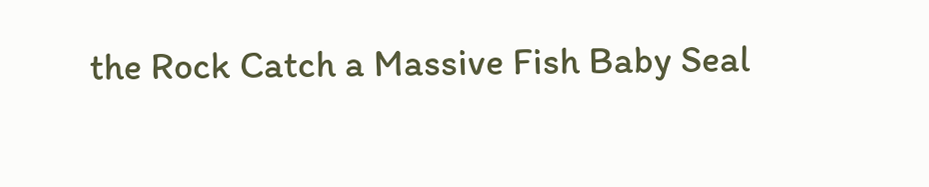the Rock Catch a Massive Fish Baby Seal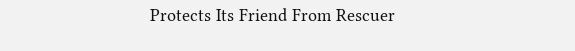Protects Its Friend From Rescuer